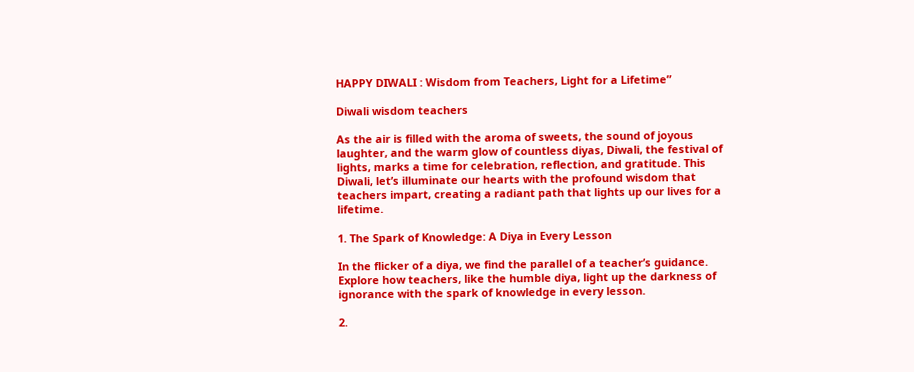HAPPY DIWALI : Wisdom from Teachers, Light for a Lifetime”

Diwali wisdom teachers

As the air is filled with the aroma of sweets, the sound of joyous laughter, and the warm glow of countless diyas, Diwali, the festival of lights, marks a time for celebration, reflection, and gratitude. This Diwali, let’s illuminate our hearts with the profound wisdom that teachers impart, creating a radiant path that lights up our lives for a lifetime.

1. The Spark of Knowledge: A Diya in Every Lesson

In the flicker of a diya, we find the parallel of a teacher’s guidance. Explore how teachers, like the humble diya, light up the darkness of ignorance with the spark of knowledge in every lesson.

2.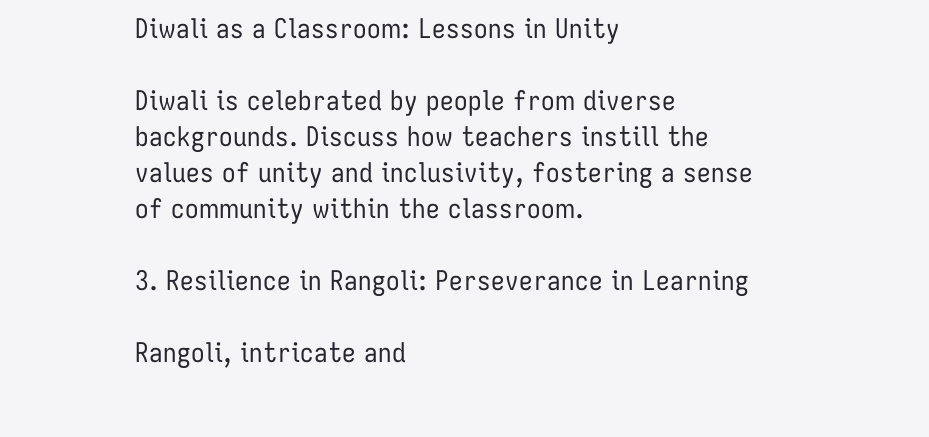Diwali as a Classroom: Lessons in Unity

Diwali is celebrated by people from diverse backgrounds. Discuss how teachers instill the values of unity and inclusivity, fostering a sense of community within the classroom.

3. Resilience in Rangoli: Perseverance in Learning

Rangoli, intricate and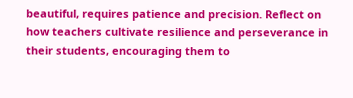beautiful, requires patience and precision. Reflect on how teachers cultivate resilience and perseverance in their students, encouraging them to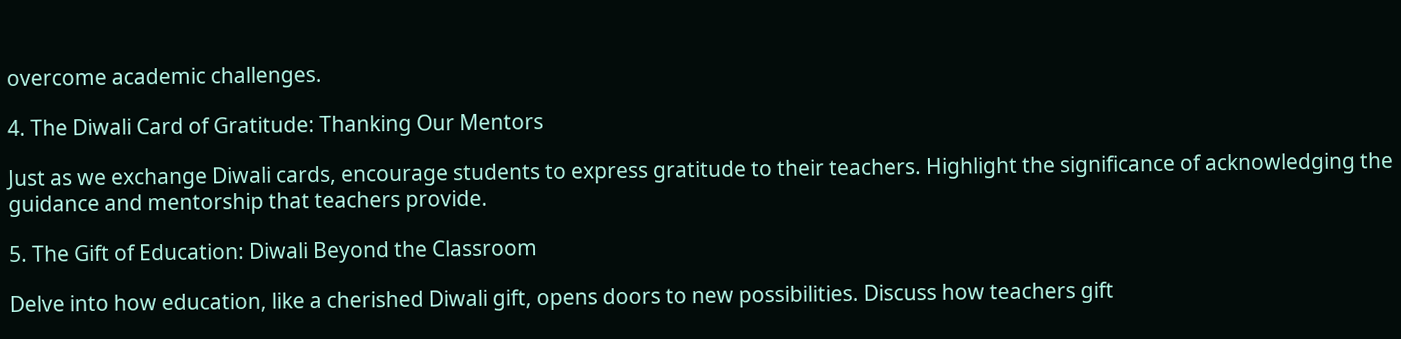overcome academic challenges.

4. The Diwali Card of Gratitude: Thanking Our Mentors

Just as we exchange Diwali cards, encourage students to express gratitude to their teachers. Highlight the significance of acknowledging the guidance and mentorship that teachers provide.

5. The Gift of Education: Diwali Beyond the Classroom

Delve into how education, like a cherished Diwali gift, opens doors to new possibilities. Discuss how teachers gift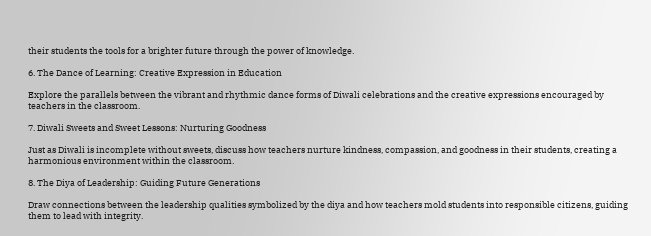their students the tools for a brighter future through the power of knowledge.

6. The Dance of Learning: Creative Expression in Education

Explore the parallels between the vibrant and rhythmic dance forms of Diwali celebrations and the creative expressions encouraged by teachers in the classroom.

7. Diwali Sweets and Sweet Lessons: Nurturing Goodness

Just as Diwali is incomplete without sweets, discuss how teachers nurture kindness, compassion, and goodness in their students, creating a harmonious environment within the classroom.

8. The Diya of Leadership: Guiding Future Generations

Draw connections between the leadership qualities symbolized by the diya and how teachers mold students into responsible citizens, guiding them to lead with integrity.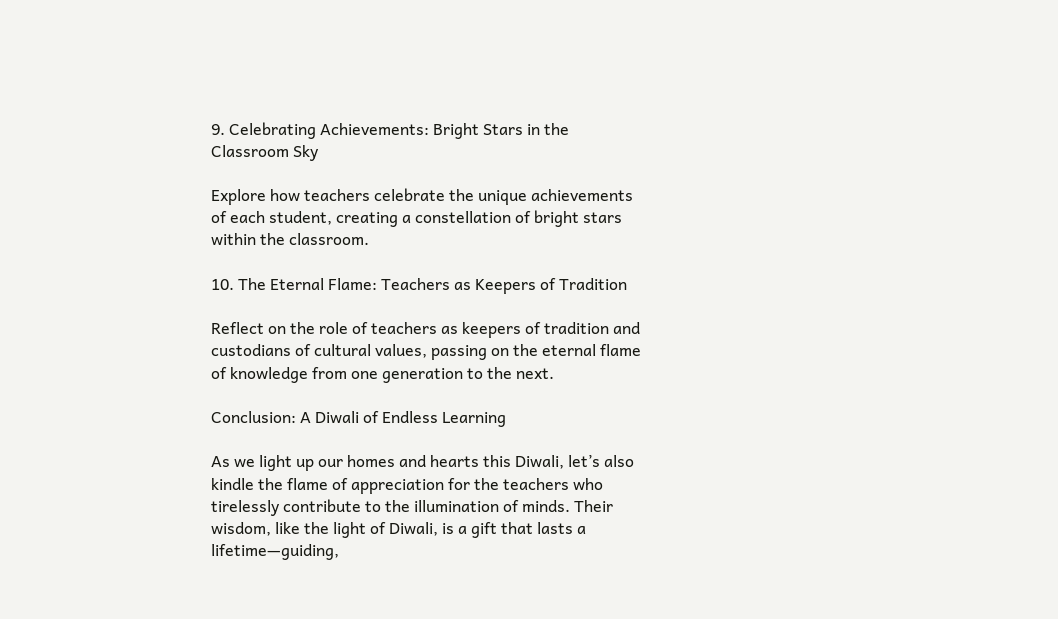9. Celebrating Achievements: Bright Stars in the Classroom Sky

Explore how teachers celebrate the unique achievements of each student, creating a constellation of bright stars within the classroom.

10. The Eternal Flame: Teachers as Keepers of Tradition

Reflect on the role of teachers as keepers of tradition and custodians of cultural values, passing on the eternal flame of knowledge from one generation to the next.

Conclusion: A Diwali of Endless Learning

As we light up our homes and hearts this Diwali, let’s also kindle the flame of appreciation for the teachers who tirelessly contribute to the illumination of minds. Their wisdom, like the light of Diwali, is a gift that lasts a lifetime—guiding,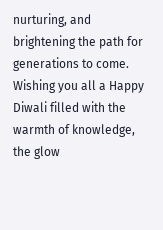nurturing, and brightening the path for generations to come. Wishing you all a Happy Diwali filled with the warmth of knowledge, the glow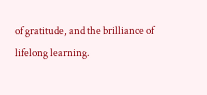of gratitude, and the brilliance of lifelong learning.